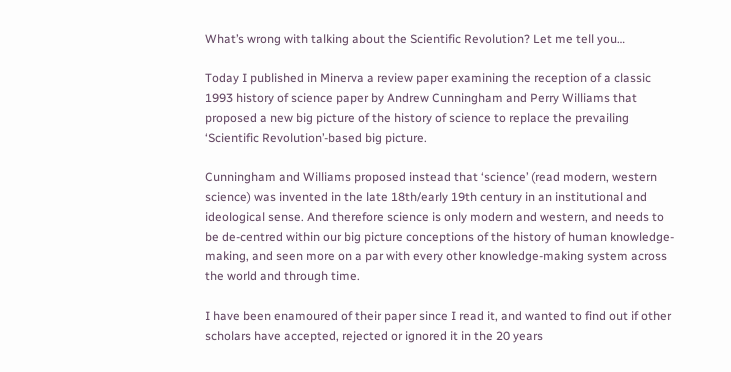What’s wrong with talking about the Scientific Revolution? Let me tell you…

Today I published in Minerva a review paper examining the reception of a classic 1993 history of science paper by Andrew Cunningham and Perry Williams that proposed a new big picture of the history of science to replace the prevailing ‘Scientific Revolution’-based big picture.

Cunningham and Williams proposed instead that ‘science’ (read modern, western science) was invented in the late 18th/early 19th century in an institutional and ideological sense. And therefore science is only modern and western, and needs to be de-centred within our big picture conceptions of the history of human knowledge-making, and seen more on a par with every other knowledge-making system across the world and through time.

I have been enamoured of their paper since I read it, and wanted to find out if other scholars have accepted, rejected or ignored it in the 20 years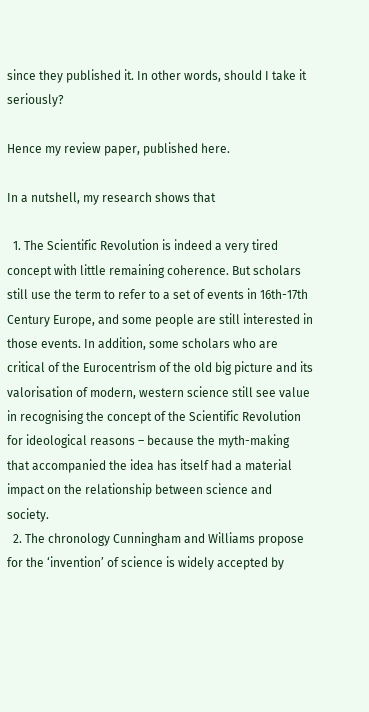since they published it. In other words, should I take it seriously?

Hence my review paper, published here.

In a nutshell, my research shows that

  1. The Scientific Revolution is indeed a very tired concept with little remaining coherence. But scholars still use the term to refer to a set of events in 16th-17th Century Europe, and some people are still interested in those events. In addition, some scholars who are critical of the Eurocentrism of the old big picture and its valorisation of modern, western science still see value in recognising the concept of the Scientific Revolution for ideological reasons – because the myth-making that accompanied the idea has itself had a material impact on the relationship between science and society.
  2. The chronology Cunningham and Williams propose for the ‘invention’ of science is widely accepted by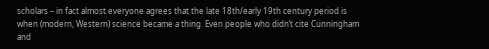scholars – in fact almost everyone agrees that the late 18th/early 19th century period is when (modern, Western) science became a thing. Even people who didn’t cite Cunningham and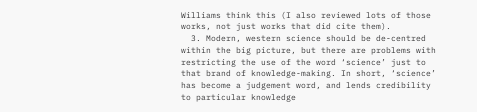Williams think this (I also reviewed lots of those works, not just works that did cite them).
  3. Modern, western science should be de-centred within the big picture, but there are problems with restricting the use of the word ‘science’ just to that brand of knowledge-making. In short, ‘science’ has become a judgement word, and lends credibility to particular knowledge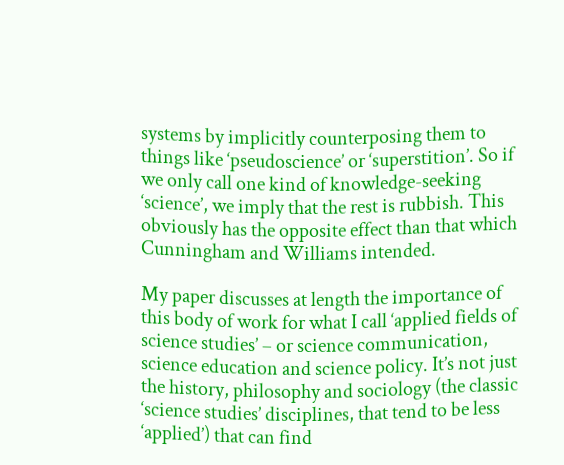systems by implicitly counterposing them to things like ‘pseudoscience’ or ‘superstition’. So if we only call one kind of knowledge-seeking ‘science’, we imply that the rest is rubbish. This obviously has the opposite effect than that which Cunningham and Williams intended.

My paper discusses at length the importance of this body of work for what I call ‘applied fields of science studies’ – or science communication, science education and science policy. It’s not just the history, philosophy and sociology (the classic ‘science studies’ disciplines, that tend to be less ‘applied’) that can find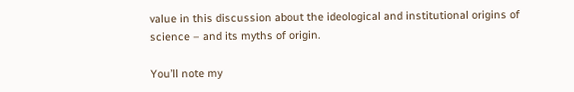value in this discussion about the ideological and institutional origins of science – and its myths of origin.

You’ll note my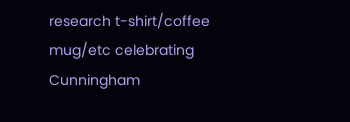research t-shirt/coffee mug/etc celebrating Cunningham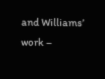and Williams’ work –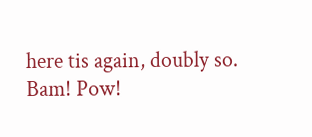here tis again, doubly so. Bam! Pow!